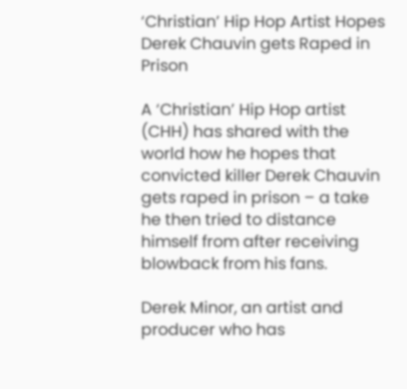‘Christian’ Hip Hop Artist Hopes Derek Chauvin gets Raped in Prison

A ‘Christian’ Hip Hop artist (CHH) has shared with the world how he hopes that convicted killer Derek Chauvin gets raped in prison – a take he then tried to distance himself from after receiving blowback from his fans.

Derek Minor, an artist and producer who has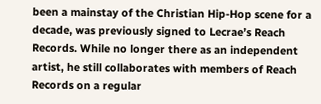been a mainstay of the Christian Hip-Hop scene for a decade, was previously signed to Lecrae’s Reach Records. While no longer there as an independent artist, he still collaborates with members of Reach Records on a regular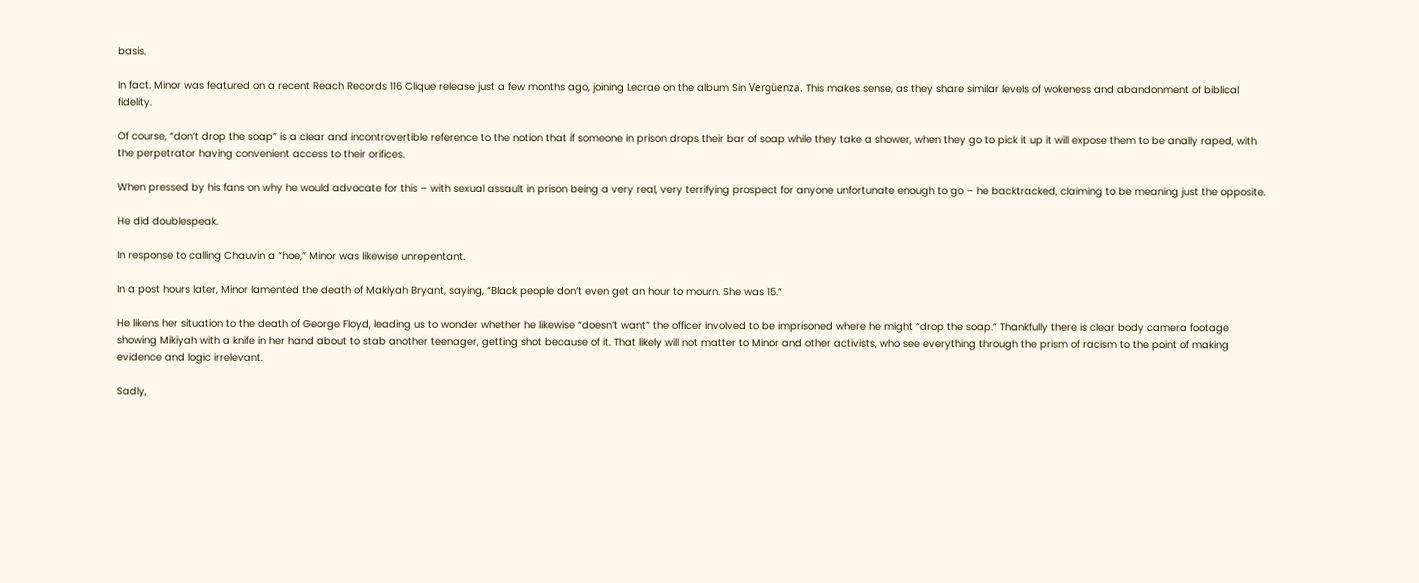basis.

In fact. Minor was featured on a recent Reach Records 116 Clique release just a few months ago, joining Lecrae on the album Sin Vergüenza. This makes sense, as they share similar levels of wokeness and abandonment of biblical fidelity.

Of course, “don’t drop the soap” is a clear and incontrovertible reference to the notion that if someone in prison drops their bar of soap while they take a shower, when they go to pick it up it will expose them to be anally raped, with the perpetrator having convenient access to their orifices.

When pressed by his fans on why he would advocate for this – with sexual assault in prison being a very real, very terrifying prospect for anyone unfortunate enough to go – he backtracked, claiming to be meaning just the opposite.

He did doublespeak.

In response to calling Chauvin a “hoe,” Minor was likewise unrepentant.

In a post hours later, Minor lamented the death of Makiyah Bryant, saying, “Black people don’t even get an hour to mourn. She was 15.”

He likens her situation to the death of George Floyd, leading us to wonder whether he likewise “doesn’t want” the officer involved to be imprisoned where he might “drop the soap.” Thankfully there is clear body camera footage showing Mikiyah with a knife in her hand about to stab another teenager, getting shot because of it. That likely will not matter to Minor and other activists, who see everything through the prism of racism to the point of making evidence and logic irrelevant.

Sadly,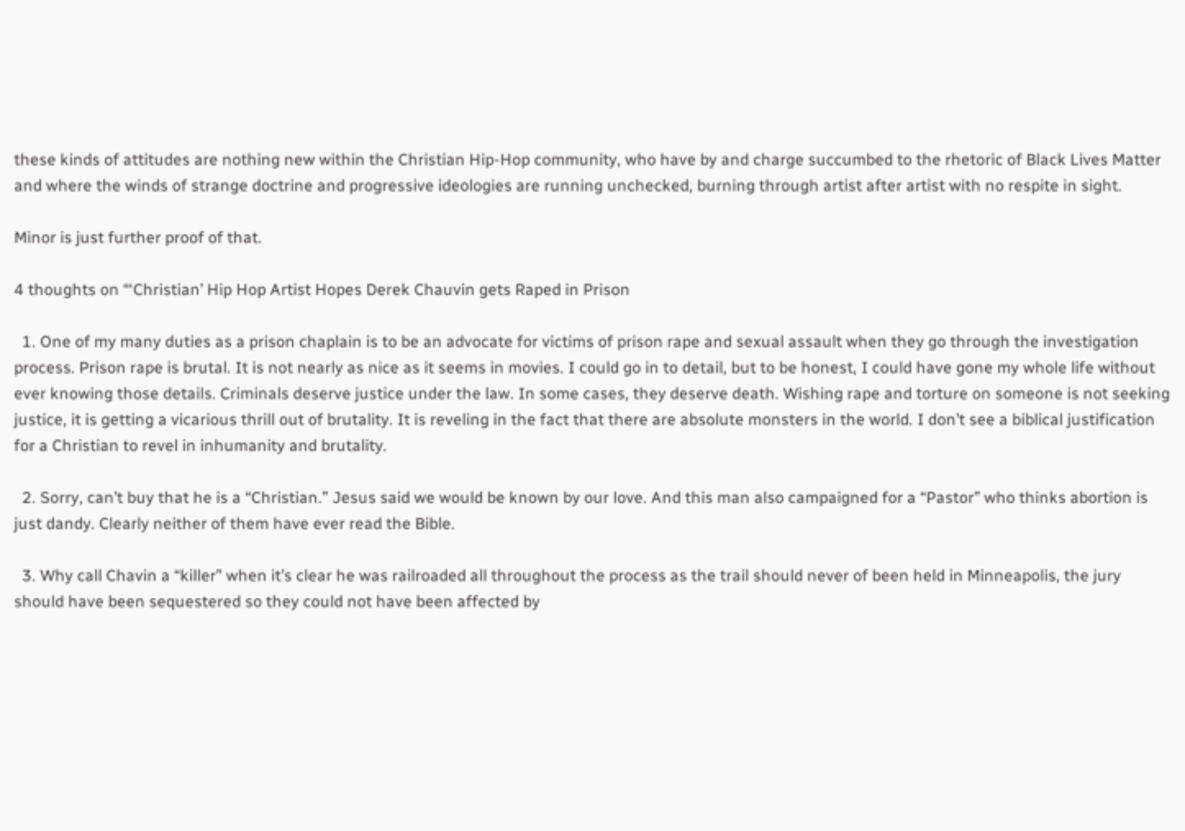these kinds of attitudes are nothing new within the Christian Hip-Hop community, who have by and charge succumbed to the rhetoric of Black Lives Matter and where the winds of strange doctrine and progressive ideologies are running unchecked, burning through artist after artist with no respite in sight.

Minor is just further proof of that.

4 thoughts on “‘Christian’ Hip Hop Artist Hopes Derek Chauvin gets Raped in Prison

  1. One of my many duties as a prison chaplain is to be an advocate for victims of prison rape and sexual assault when they go through the investigation process. Prison rape is brutal. It is not nearly as nice as it seems in movies. I could go in to detail, but to be honest, I could have gone my whole life without ever knowing those details. Criminals deserve justice under the law. In some cases, they deserve death. Wishing rape and torture on someone is not seeking justice, it is getting a vicarious thrill out of brutality. It is reveling in the fact that there are absolute monsters in the world. I don’t see a biblical justification for a Christian to revel in inhumanity and brutality.

  2. Sorry, can’t buy that he is a “Christian.” Jesus said we would be known by our love. And this man also campaigned for a “Pastor” who thinks abortion is just dandy. Clearly neither of them have ever read the Bible.

  3. Why call Chavin a “killer” when it’s clear he was railroaded all throughout the process as the trail should never of been held in Minneapolis, the jury should have been sequestered so they could not have been affected by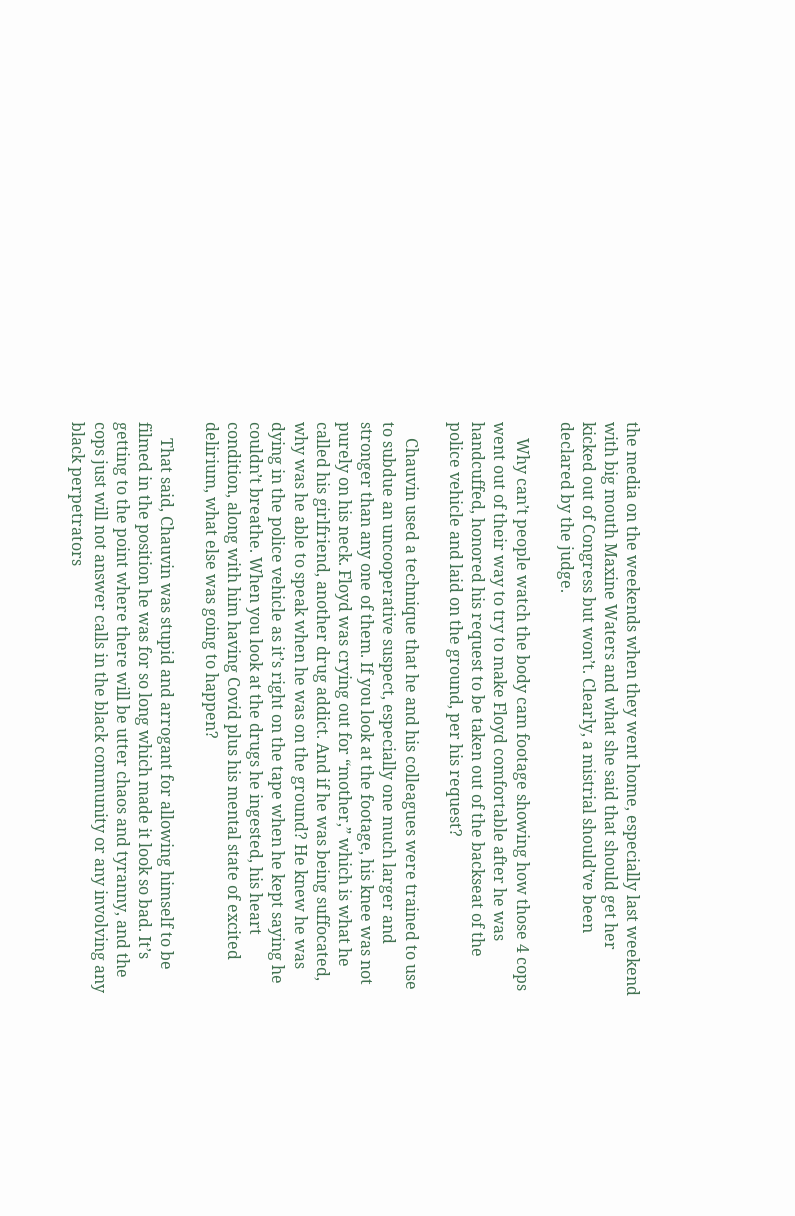the media on the weekends when they went home, especially last weekend with big mouth Maxine Waters and what she said that should get her kicked out of Congress but won’t. Clearly, a mistrial should’ve been declared by the judge.

    Why can’t people watch the body cam footage showing how those 4 cops went out of their way to try to make Floyd comfortable after he was handcuffed, honored his request to be taken out of the backseat of the police vehicle and laid on the ground, per his request?

    Chauvin used a technique that he and his colleagues were trained to use to subdue an uncooperative suspect, especially one much larger and stronger than any one of them. If you look at the footage, his knee was not purely on his neck. Floyd was crying out for “mother,” which is what he called his girlfriend, another drug addict. And if he was being suffocated, why was he able to speak when he was on the ground? He knew he was dying in the police vehicle as it’s right on the tape when he kept saying he couldn’t breathe. When you look at the drugs he ingested, his heart condition, along with him having Covid plus his mental state of excited delirium, what else was going to happen?

    That said, Chauvin was stupid and arrogant for allowing himself to be filmed in the position he was for so long which made it look so bad. It’s getting to the point where there will be utter chaos and tyranny, and the cops just will not answer calls in the black community or any involving any black perpetrators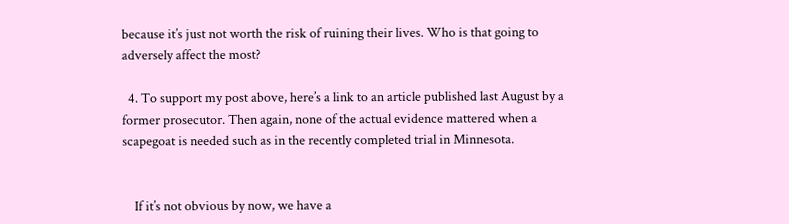because it’s just not worth the risk of ruining their lives. Who is that going to adversely affect the most?

  4. To support my post above, here’s a link to an article published last August by a former prosecutor. Then again, none of the actual evidence mattered when a scapegoat is needed such as in the recently completed trial in Minnesota.


    If it’s not obvious by now, we have a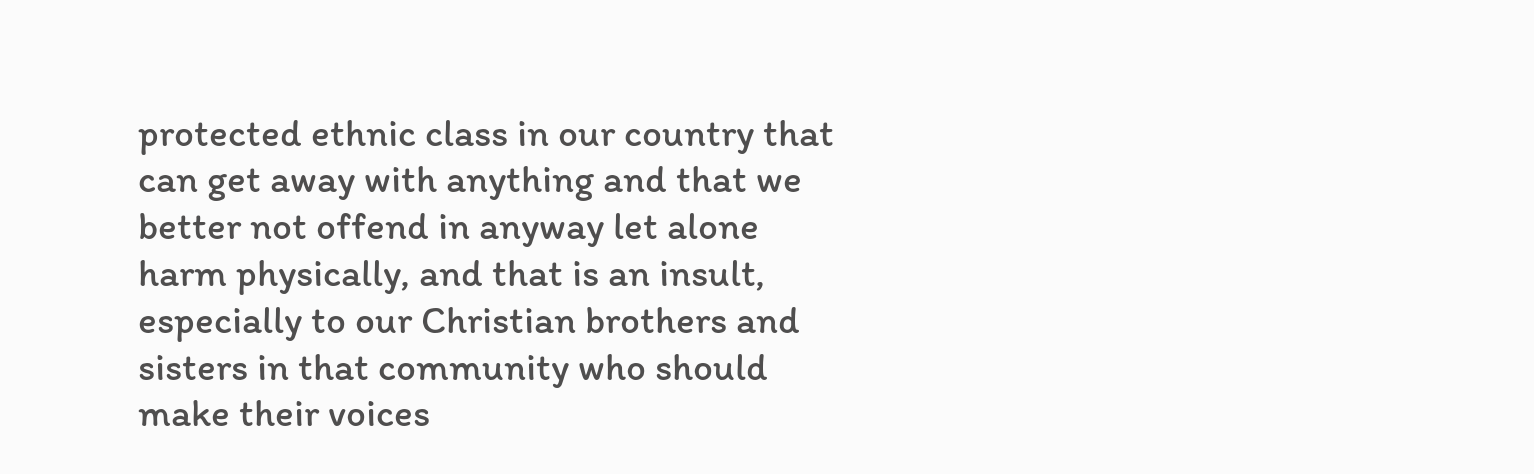protected ethnic class in our country that can get away with anything and that we better not offend in anyway let alone harm physically, and that is an insult, especially to our Christian brothers and sisters in that community who should make their voices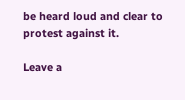be heard loud and clear to protest against it.

Leave a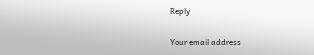Reply

Your email address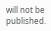will not be published.